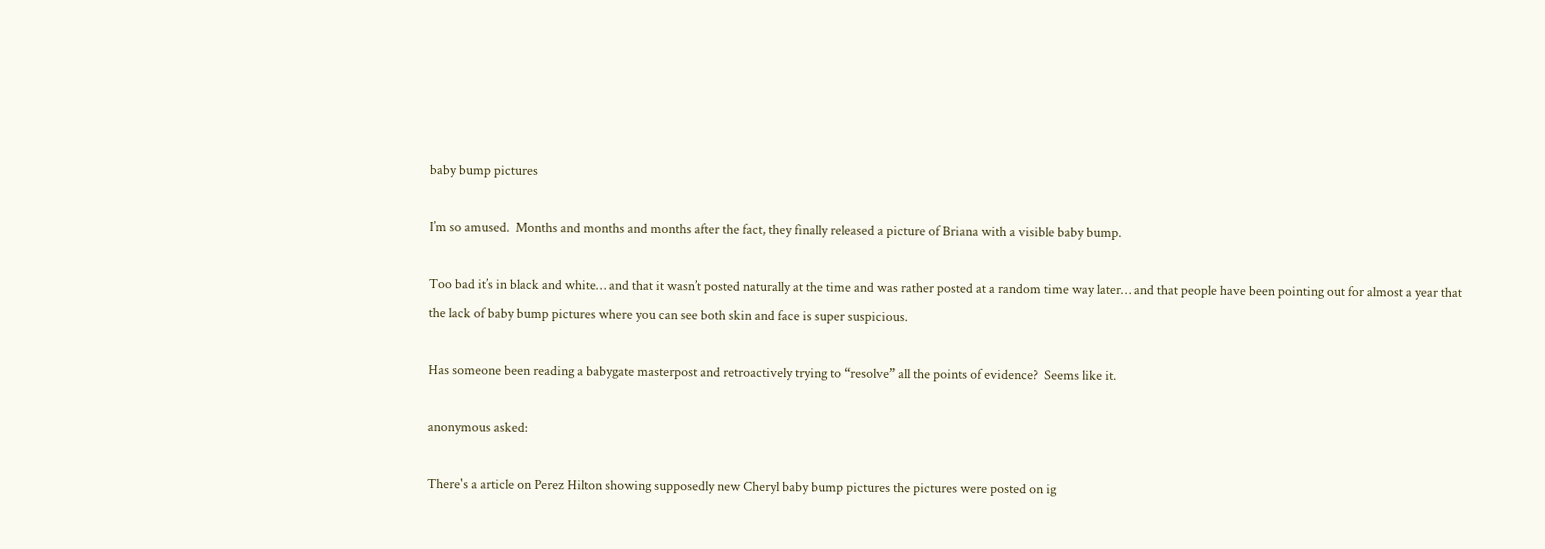baby bump pictures

I’m so amused.  Months and months and months after the fact, they finally released a picture of Briana with a visible baby bump.

Too bad it’s in black and white… and that it wasn’t posted naturally at the time and was rather posted at a random time way later… and that people have been pointing out for almost a year that the lack of baby bump pictures where you can see both skin and face is super suspicious.

Has someone been reading a babygate masterpost and retroactively trying to “resolve” all the points of evidence?  Seems like it.

anonymous asked:

There's a article on Perez Hilton showing supposedly new Cheryl baby bump pictures the pictures were posted on ig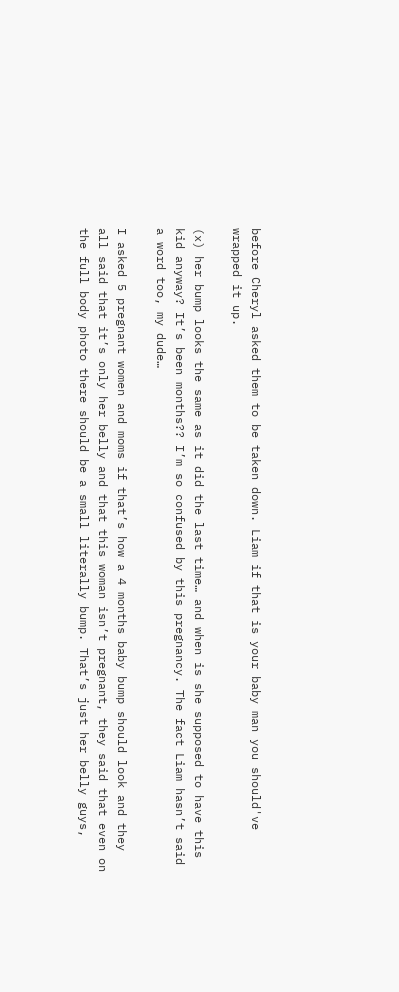before Cheryl asked them to be taken down. Liam if that is your baby man you should've wrapped it up.

(x) her bump looks the same as it did the last time… and when is she supposed to have this kid anyway? It’s been months?? I’m so confused by this pregnancy. The fact Liam hasn’t said a word too, my dude…

I asked 5 pregnant women and moms if that’s how a 4 months baby bump should look and they all said that it’s only her belly and that this woman isn’t pregnant, they said that even on the full body photo there should be a small literally bump. That’s just her belly guys,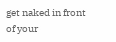get naked in front of your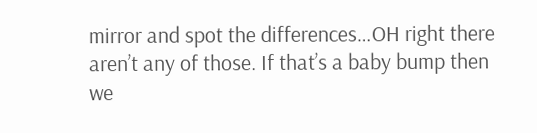mirror and spot the differences…OH right there aren’t any of those. If that’s a baby bump then we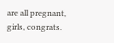are all pregnant, girls, congrats.